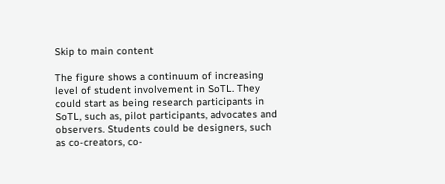Skip to main content

The figure shows a continuum of increasing level of student involvement in SoTL. They could start as being research participants in SoTL, such as, pilot participants, advocates and observers. Students could be designers, such as co-creators, co-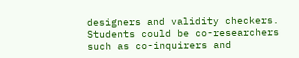designers and validity checkers. Students could be co-researchers such as co-inquirers and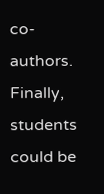co-authors. Finally, students could be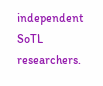independent SoTL researchers.